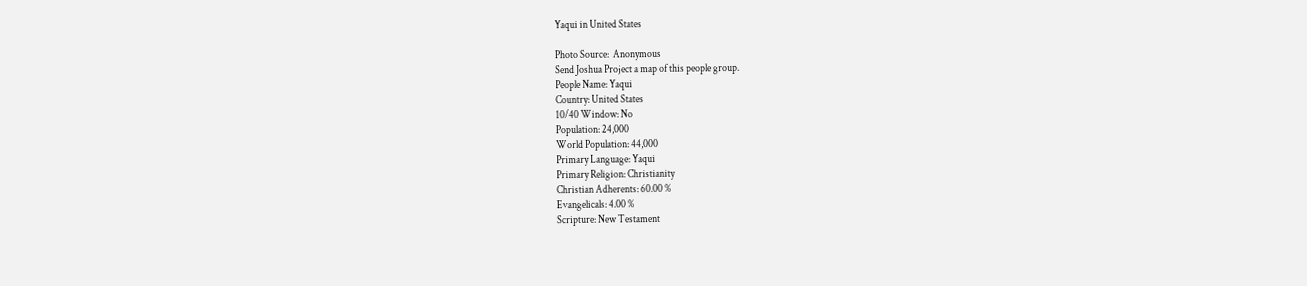Yaqui in United States

Photo Source:  Anonymous
Send Joshua Project a map of this people group.
People Name: Yaqui
Country: United States
10/40 Window: No
Population: 24,000
World Population: 44,000
Primary Language: Yaqui
Primary Religion: Christianity
Christian Adherents: 60.00 %
Evangelicals: 4.00 %
Scripture: New Testament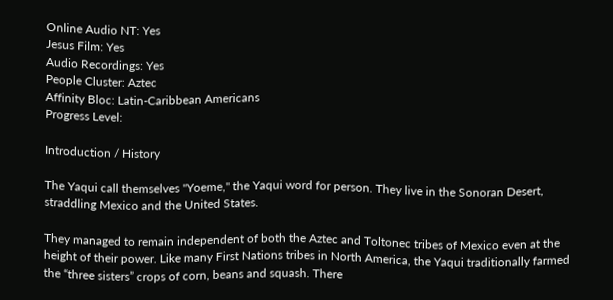Online Audio NT: Yes
Jesus Film: Yes
Audio Recordings: Yes
People Cluster: Aztec
Affinity Bloc: Latin-Caribbean Americans
Progress Level:

Introduction / History

The Yaqui call themselves "Yoeme," the Yaqui word for person. They live in the Sonoran Desert, straddling Mexico and the United States.

They managed to remain independent of both the Aztec and Toltonec tribes of Mexico even at the height of their power. Like many First Nations tribes in North America, the Yaqui traditionally farmed the “three sisters” crops of corn, beans and squash. There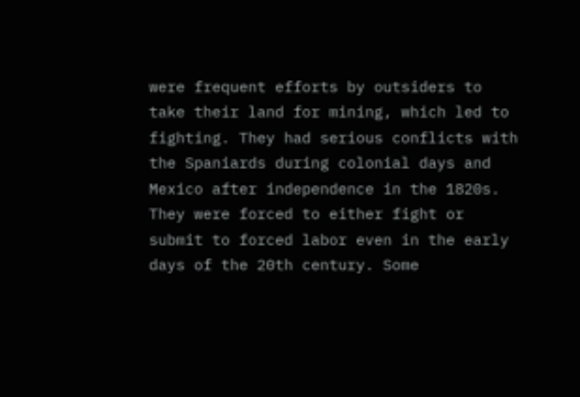were frequent efforts by outsiders to take their land for mining, which led to fighting. They had serious conflicts with the Spaniards during colonial days and Mexico after independence in the 1820s. They were forced to either fight or submit to forced labor even in the early days of the 20th century. Some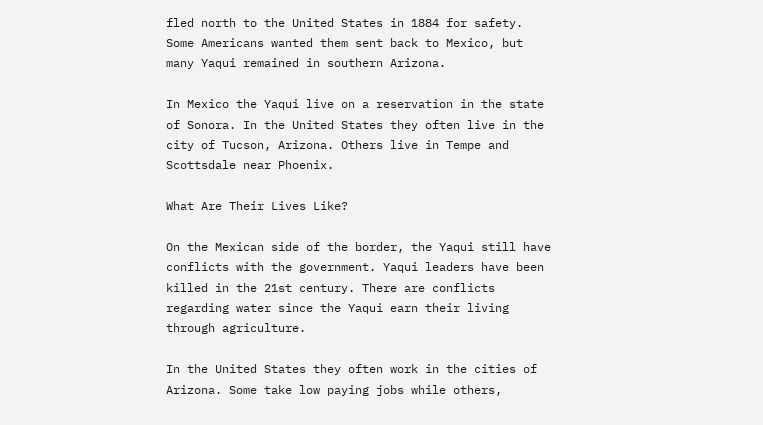fled north to the United States in 1884 for safety. Some Americans wanted them sent back to Mexico, but many Yaqui remained in southern Arizona.

In Mexico the Yaqui live on a reservation in the state of Sonora. In the United States they often live in the city of Tucson, Arizona. Others live in Tempe and Scottsdale near Phoenix.

What Are Their Lives Like?

On the Mexican side of the border, the Yaqui still have conflicts with the government. Yaqui leaders have been killed in the 21st century. There are conflicts regarding water since the Yaqui earn their living through agriculture.

In the United States they often work in the cities of Arizona. Some take low paying jobs while others,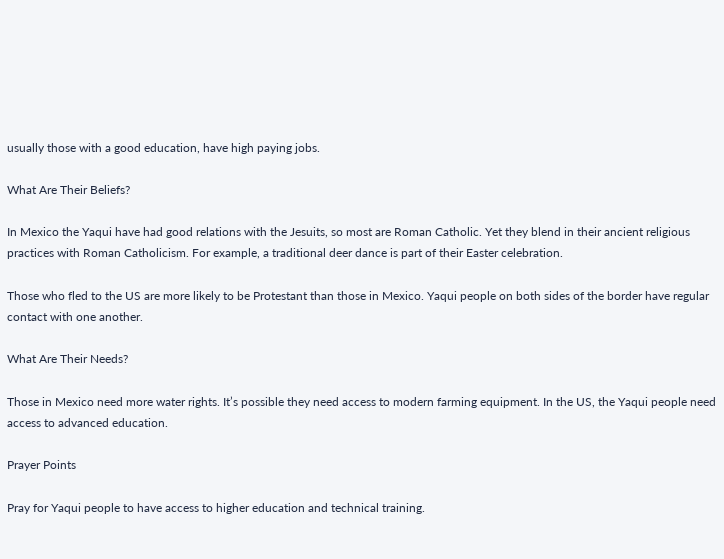usually those with a good education, have high paying jobs.

What Are Their Beliefs?

In Mexico the Yaqui have had good relations with the Jesuits, so most are Roman Catholic. Yet they blend in their ancient religious practices with Roman Catholicism. For example, a traditional deer dance is part of their Easter celebration.

Those who fled to the US are more likely to be Protestant than those in Mexico. Yaqui people on both sides of the border have regular contact with one another.

What Are Their Needs?

Those in Mexico need more water rights. It’s possible they need access to modern farming equipment. In the US, the Yaqui people need access to advanced education.

Prayer Points

Pray for Yaqui people to have access to higher education and technical training.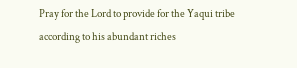Pray for the Lord to provide for the Yaqui tribe according to his abundant riches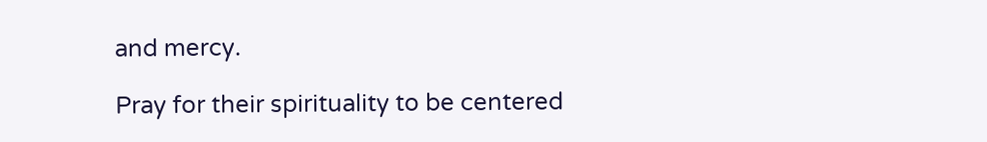and mercy.

Pray for their spirituality to be centered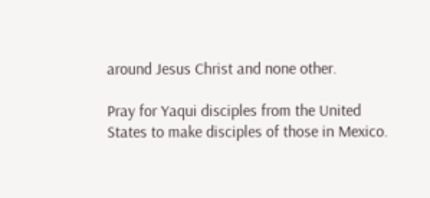around Jesus Christ and none other.

Pray for Yaqui disciples from the United States to make disciples of those in Mexico.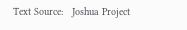Text Source:   Joshua Project